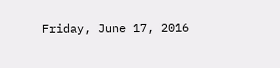Friday, June 17, 2016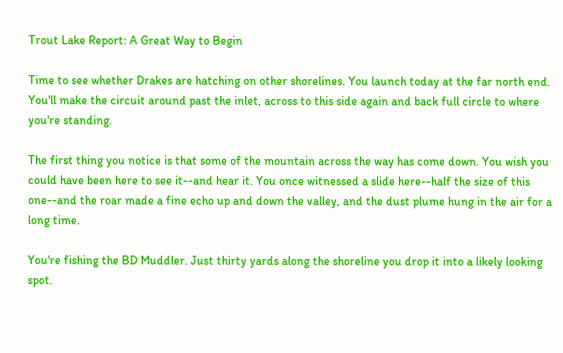Trout Lake Report: A Great Way to Begin

Time to see whether Drakes are hatching on other shorelines. You launch today at the far north end. You'll make the circuit around past the inlet, across to this side again and back full circle to where you're standing.

The first thing you notice is that some of the mountain across the way has come down. You wish you could have been here to see it--and hear it. You once witnessed a slide here--half the size of this one--and the roar made a fine echo up and down the valley, and the dust plume hung in the air for a long time.

You're fishing the BD Muddler. Just thirty yards along the shoreline you drop it into a likely looking spot.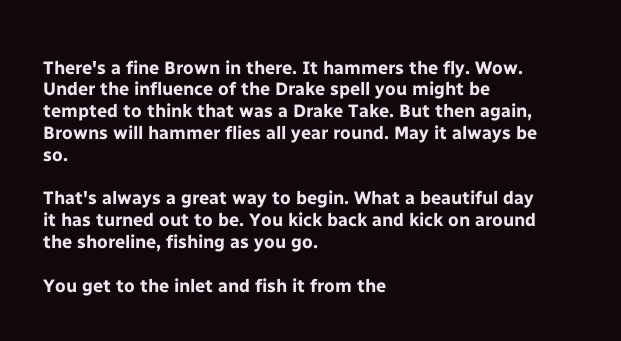There's a fine Brown in there. It hammers the fly. Wow. Under the influence of the Drake spell you might be tempted to think that was a Drake Take. But then again, Browns will hammer flies all year round. May it always be so.

That's always a great way to begin. What a beautiful day it has turned out to be. You kick back and kick on around the shoreline, fishing as you go.

You get to the inlet and fish it from the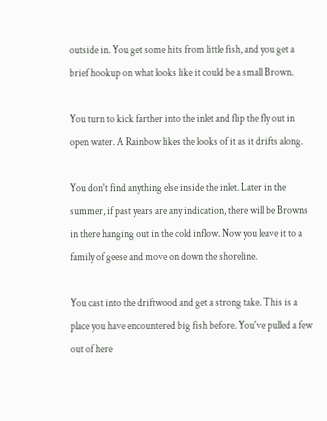outside in. You get some hits from little fish, and you get a brief hookup on what looks like it could be a small Brown.

You turn to kick farther into the inlet and flip the fly out in open water. A Rainbow likes the looks of it as it drifts along.

You don't find anything else inside the inlet. Later in the summer, if past years are any indication, there will be Browns in there hanging out in the cold inflow. Now you leave it to a family of geese and move on down the shoreline.

You cast into the driftwood and get a strong take. This is a place you have encountered big fish before. You've pulled a few out of here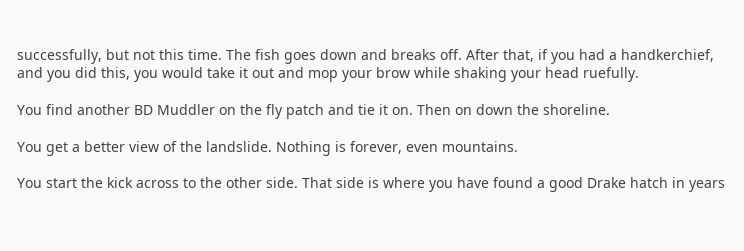successfully, but not this time. The fish goes down and breaks off. After that, if you had a handkerchief, and you did this, you would take it out and mop your brow while shaking your head ruefully.

You find another BD Muddler on the fly patch and tie it on. Then on down the shoreline.

You get a better view of the landslide. Nothing is forever, even mountains.

You start the kick across to the other side. That side is where you have found a good Drake hatch in years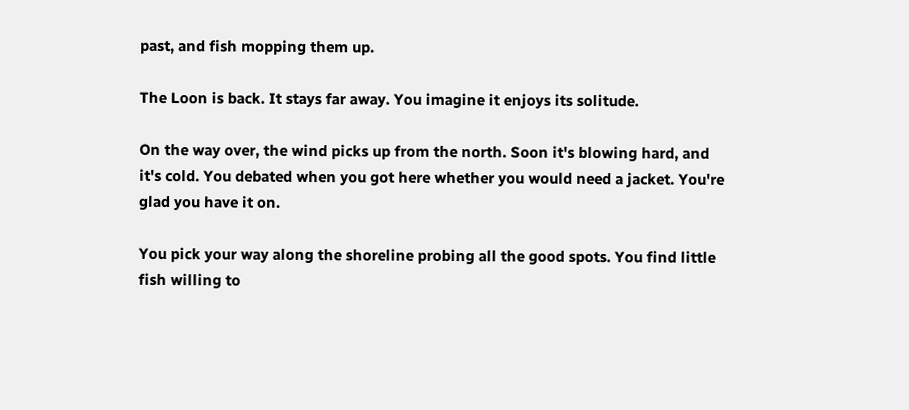past, and fish mopping them up.

The Loon is back. It stays far away. You imagine it enjoys its solitude.

On the way over, the wind picks up from the north. Soon it's blowing hard, and it's cold. You debated when you got here whether you would need a jacket. You're glad you have it on.

You pick your way along the shoreline probing all the good spots. You find little fish willing to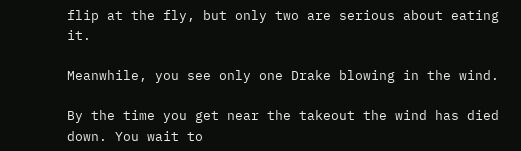flip at the fly, but only two are serious about eating it.

Meanwhile, you see only one Drake blowing in the wind.

By the time you get near the takeout the wind has died down. You wait to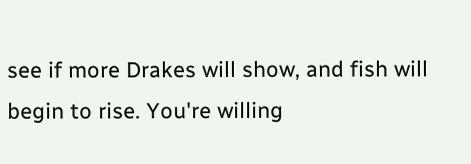see if more Drakes will show, and fish will begin to rise. You're willing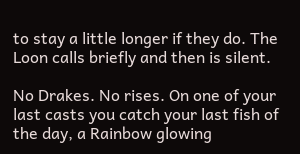to stay a little longer if they do. The Loon calls briefly and then is silent.

No Drakes. No rises. On one of your last casts you catch your last fish of the day, a Rainbow glowing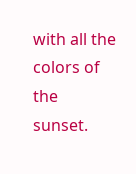with all the colors of the sunset.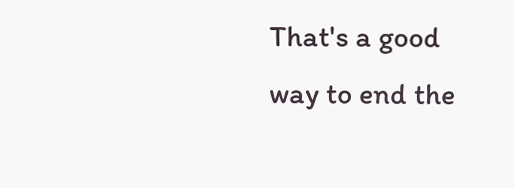That's a good way to end the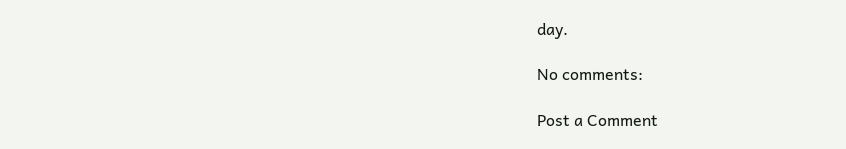day.

No comments:

Post a Comment